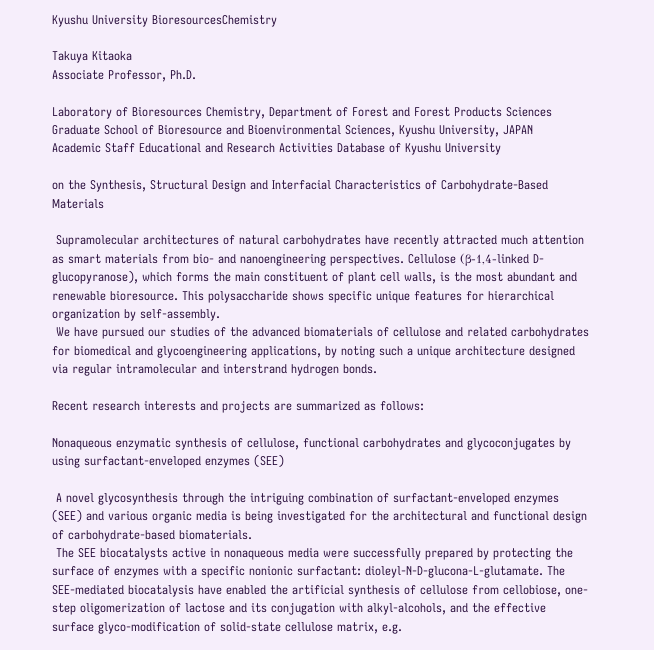Kyushu University BioresourcesChemistry

Takuya Kitaoka
Associate Professor, Ph.D.

Laboratory of Bioresources Chemistry, Department of Forest and Forest Products Sciences
Graduate School of Bioresource and Bioenvironmental Sciences, Kyushu University, JAPAN
Academic Staff Educational and Research Activities Database of Kyushu University

on the Synthesis, Structural Design and Interfacial Characteristics of Carbohydrate-Based Materials

 Supramolecular architectures of natural carbohydrates have recently attracted much attention as smart materials from bio- and nanoengineering perspectives. Cellulose (β-1,4-linked D-glucopyranose), which forms the main constituent of plant cell walls, is the most abundant and renewable bioresource. This polysaccharide shows specific unique features for hierarchical organization by self-assembly.
 We have pursued our studies of the advanced biomaterials of cellulose and related carbohydrates for biomedical and glycoengineering applications, by noting such a unique architecture designed via regular intramolecular and interstrand hydrogen bonds.

Recent research interests and projects are summarized as follows:

Nonaqueous enzymatic synthesis of cellulose, functional carbohydrates and glycoconjugates by using surfactant-enveloped enzymes (SEE)

 A novel glycosynthesis through the intriguing combination of surfactant-enveloped enzymes (SEE) and various organic media is being investigated for the architectural and functional design of carbohydrate-based biomaterials.
 The SEE biocatalysts active in nonaqueous media were successfully prepared by protecting the surface of enzymes with a specific nonionic surfactant: dioleyl-N-D-glucona-L-glutamate. The SEE-mediated biocatalysis have enabled the artificial synthesis of cellulose from cellobiose, one-step oligomerization of lactose and its conjugation with alkyl-alcohols, and the effective surface glyco-modification of solid-state cellulose matrix, e.g.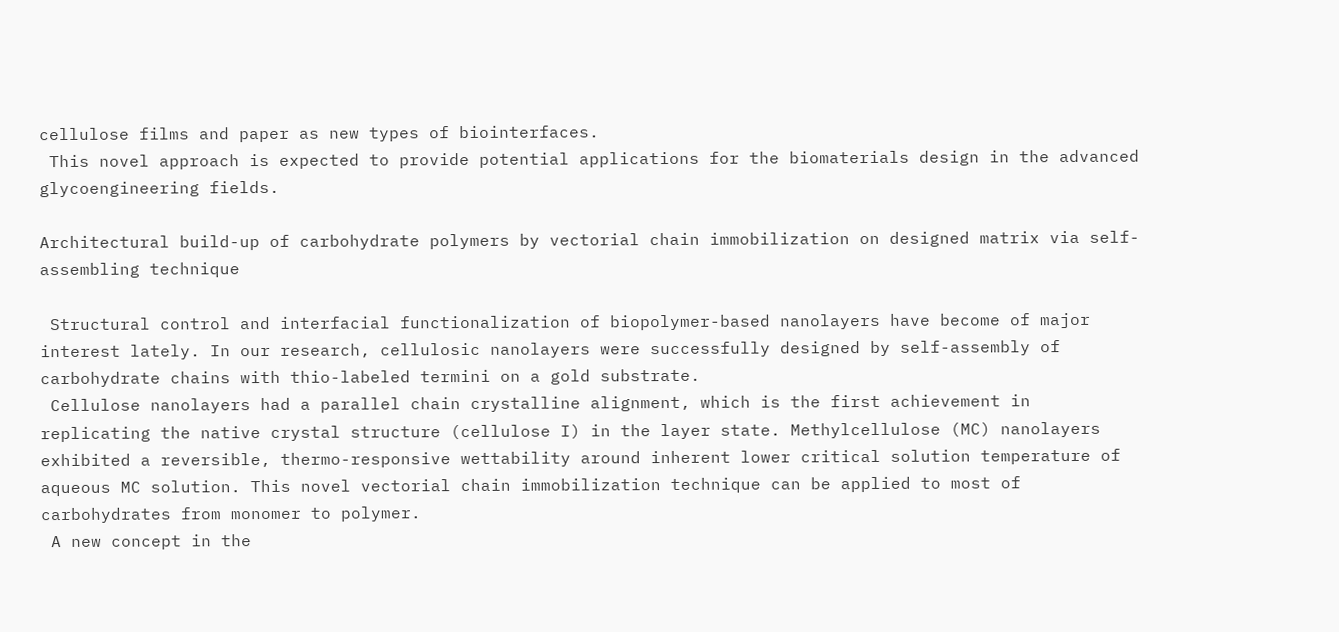cellulose films and paper as new types of biointerfaces.
 This novel approach is expected to provide potential applications for the biomaterials design in the advanced glycoengineering fields.

Architectural build-up of carbohydrate polymers by vectorial chain immobilization on designed matrix via self-assembling technique

 Structural control and interfacial functionalization of biopolymer-based nanolayers have become of major interest lately. In our research, cellulosic nanolayers were successfully designed by self-assembly of carbohydrate chains with thio-labeled termini on a gold substrate.
 Cellulose nanolayers had a parallel chain crystalline alignment, which is the first achievement in replicating the native crystal structure (cellulose I) in the layer state. Methylcellulose (MC) nanolayers exhibited a reversible, thermo-responsive wettability around inherent lower critical solution temperature of aqueous MC solution. This novel vectorial chain immobilization technique can be applied to most of carbohydrates from monomer to polymer.
 A new concept in the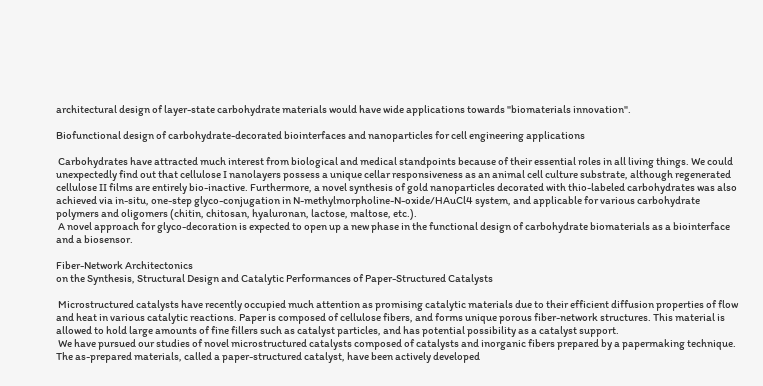architectural design of layer-state carbohydrate materials would have wide applications towards "biomaterials innovation".

Biofunctional design of carbohydrate-decorated biointerfaces and nanoparticles for cell engineering applications

 Carbohydrates have attracted much interest from biological and medical standpoints because of their essential roles in all living things. We could unexpectedly find out that cellulose I nanolayers possess a unique cellar responsiveness as an animal cell culture substrate, although regenerated cellulose II films are entirely bio-inactive. Furthermore, a novel synthesis of gold nanoparticles decorated with thio-labeled carbohydrates was also achieved via in-situ, one-step glyco-conjugation in N-methylmorpholine-N-oxide/HAuCl4 system, and applicable for various carbohydrate polymers and oligomers (chitin, chitosan, hyaluronan, lactose, maltose, etc.).
 A novel approach for glyco-decoration is expected to open up a new phase in the functional design of carbohydrate biomaterials as a biointerface and a biosensor.

Fiber-Network Architectonics
on the Synthesis, Structural Design and Catalytic Performances of Paper-Structured Catalysts

 Microstructured catalysts have recently occupied much attention as promising catalytic materials due to their efficient diffusion properties of flow and heat in various catalytic reactions. Paper is composed of cellulose fibers, and forms unique porous fiber-network structures. This material is allowed to hold large amounts of fine fillers such as catalyst particles, and has potential possibility as a catalyst support.
 We have pursued our studies of novel microstructured catalysts composed of catalysts and inorganic fibers prepared by a papermaking technique. The as-prepared materials, called a paper-structured catalyst, have been actively developed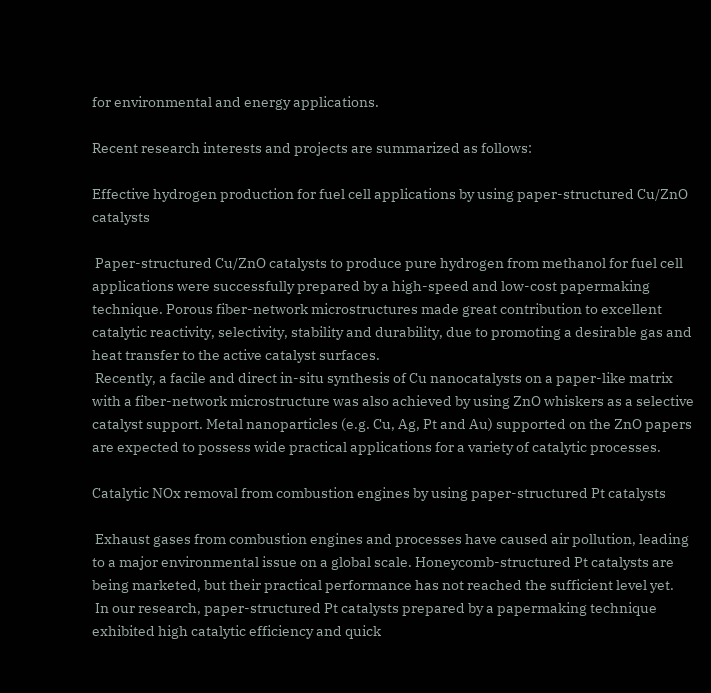for environmental and energy applications.

Recent research interests and projects are summarized as follows:

Effective hydrogen production for fuel cell applications by using paper-structured Cu/ZnO catalysts

 Paper-structured Cu/ZnO catalysts to produce pure hydrogen from methanol for fuel cell applications were successfully prepared by a high-speed and low-cost papermaking technique. Porous fiber-network microstructures made great contribution to excellent catalytic reactivity, selectivity, stability and durability, due to promoting a desirable gas and heat transfer to the active catalyst surfaces.
 Recently, a facile and direct in-situ synthesis of Cu nanocatalysts on a paper-like matrix with a fiber-network microstructure was also achieved by using ZnO whiskers as a selective catalyst support. Metal nanoparticles (e.g. Cu, Ag, Pt and Au) supported on the ZnO papers are expected to possess wide practical applications for a variety of catalytic processes.

Catalytic NOx removal from combustion engines by using paper-structured Pt catalysts

 Exhaust gases from combustion engines and processes have caused air pollution, leading to a major environmental issue on a global scale. Honeycomb-structured Pt catalysts are being marketed, but their practical performance has not reached the sufficient level yet.
 In our research, paper-structured Pt catalysts prepared by a papermaking technique exhibited high catalytic efficiency and quick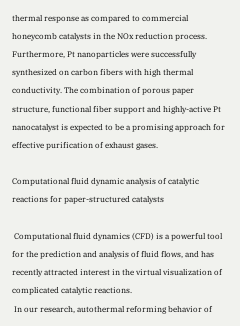thermal response as compared to commercial honeycomb catalysts in the NOx reduction process. Furthermore, Pt nanoparticles were successfully synthesized on carbon fibers with high thermal conductivity. The combination of porous paper structure, functional fiber support and highly-active Pt nanocatalyst is expected to be a promising approach for effective purification of exhaust gases.

Computational fluid dynamic analysis of catalytic reactions for paper-structured catalysts

 Computational fluid dynamics (CFD) is a powerful tool for the prediction and analysis of fluid flows, and has recently attracted interest in the virtual visualization of complicated catalytic reactions.
 In our research, autothermal reforming behavior of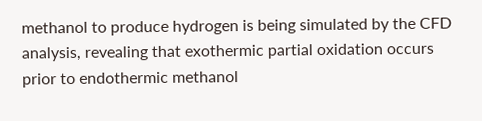methanol to produce hydrogen is being simulated by the CFD analysis, revealing that exothermic partial oxidation occurs prior to endothermic methanol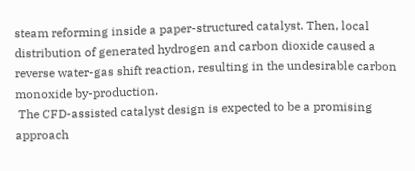steam reforming inside a paper-structured catalyst. Then, local distribution of generated hydrogen and carbon dioxide caused a reverse water-gas shift reaction, resulting in the undesirable carbon monoxide by-production.
 The CFD-assisted catalyst design is expected to be a promising approach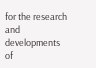for the research and developments of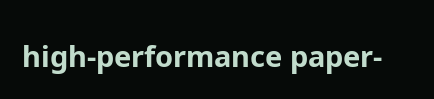high-performance paper-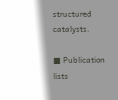structured catalysts.

■ Publication lists